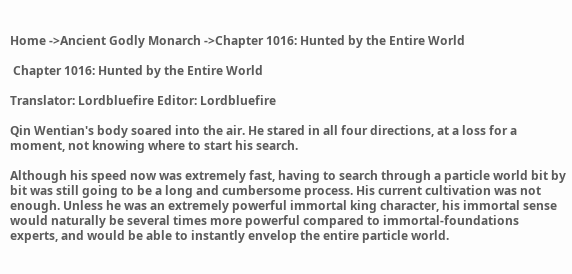Home ->Ancient Godly Monarch ->Chapter 1016: Hunted by the Entire World

 Chapter 1016: Hunted by the Entire World

Translator: Lordbluefire Editor: Lordbluefire

Qin Wentian's body soared into the air. He stared in all four directions, at a loss for a moment, not knowing where to start his search.

Although his speed now was extremely fast, having to search through a particle world bit by bit was still going to be a long and cumbersome process. His current cultivation was not enough. Unless he was an extremely powerful immortal king character, his immortal sense would naturally be several times more powerful compared to immortal-foundations experts, and would be able to instantly envelop the entire particle world.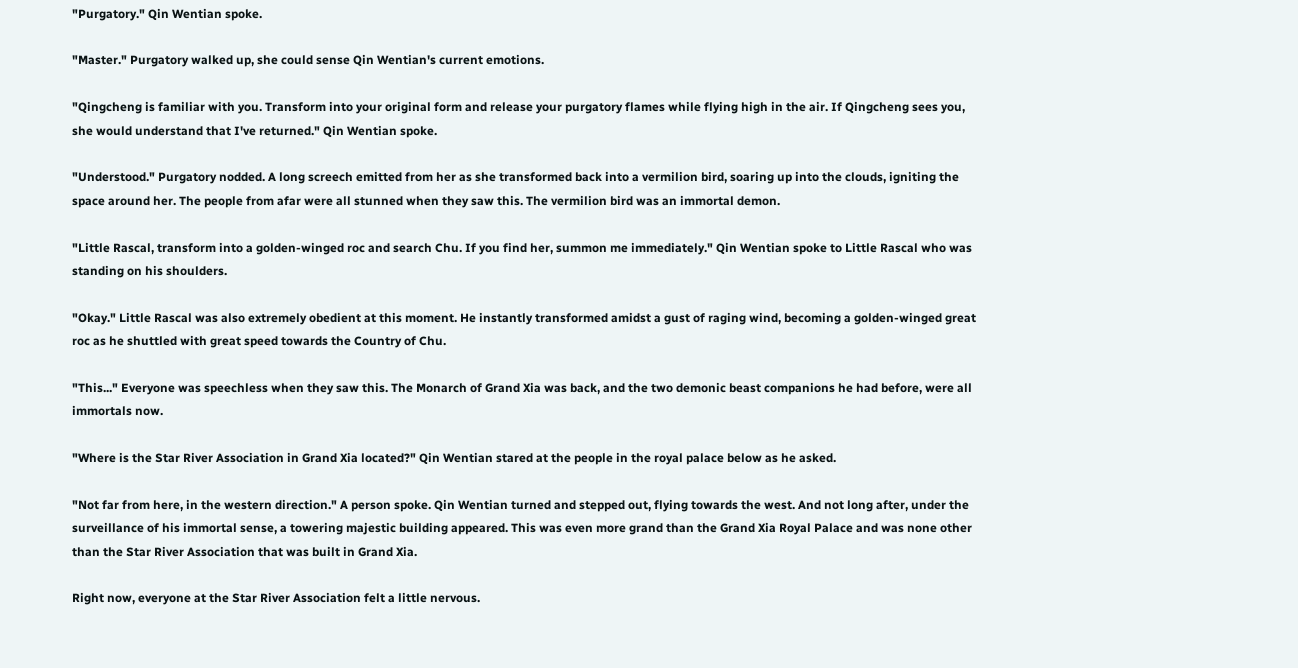"Purgatory." Qin Wentian spoke.

"Master." Purgatory walked up, she could sense Qin Wentian's current emotions.

"Qingcheng is familiar with you. Transform into your original form and release your purgatory flames while flying high in the air. If Qingcheng sees you, she would understand that I've returned." Qin Wentian spoke.

"Understood." Purgatory nodded. A long screech emitted from her as she transformed back into a vermilion bird, soaring up into the clouds, igniting the space around her. The people from afar were all stunned when they saw this. The vermilion bird was an immortal demon.

"Little Rascal, transform into a golden-winged roc and search Chu. If you find her, summon me immediately." Qin Wentian spoke to Little Rascal who was standing on his shoulders.

"Okay." Little Rascal was also extremely obedient at this moment. He instantly transformed amidst a gust of raging wind, becoming a golden-winged great roc as he shuttled with great speed towards the Country of Chu.

"This..." Everyone was speechless when they saw this. The Monarch of Grand Xia was back, and the two demonic beast companions he had before, were all immortals now.

"Where is the Star River Association in Grand Xia located?" Qin Wentian stared at the people in the royal palace below as he asked.

"Not far from here, in the western direction." A person spoke. Qin Wentian turned and stepped out, flying towards the west. And not long after, under the surveillance of his immortal sense, a towering majestic building appeared. This was even more grand than the Grand Xia Royal Palace and was none other than the Star River Association that was built in Grand Xia.

Right now, everyone at the Star River Association felt a little nervous.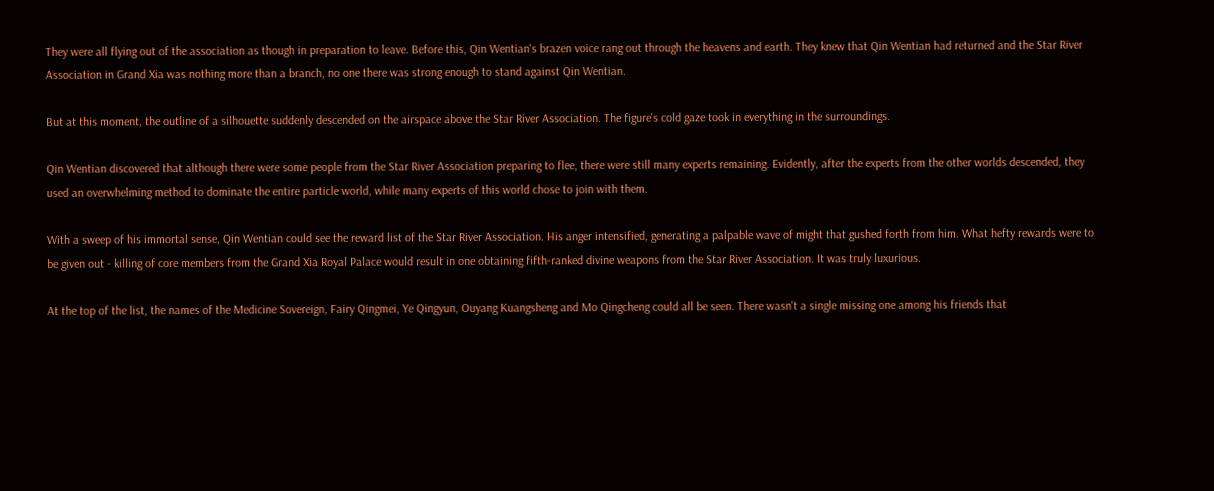They were all flying out of the association as though in preparation to leave. Before this, Qin Wentian's brazen voice rang out through the heavens and earth. They knew that Qin Wentian had returned and the Star River Association in Grand Xia was nothing more than a branch, no one there was strong enough to stand against Qin Wentian.

But at this moment, the outline of a silhouette suddenly descended on the airspace above the Star River Association. The figure's cold gaze took in everything in the surroundings.

Qin Wentian discovered that although there were some people from the Star River Association preparing to flee, there were still many experts remaining. Evidently, after the experts from the other worlds descended, they used an overwhelming method to dominate the entire particle world, while many experts of this world chose to join with them.

With a sweep of his immortal sense, Qin Wentian could see the reward list of the Star River Association. His anger intensified, generating a palpable wave of might that gushed forth from him. What hefty rewards were to be given out - killing of core members from the Grand Xia Royal Palace would result in one obtaining fifth-ranked divine weapons from the Star River Association. It was truly luxurious.

At the top of the list, the names of the Medicine Sovereign, Fairy Qingmei, Ye Qingyun, Ouyang Kuangsheng and Mo Qingcheng could all be seen. There wasn't a single missing one among his friends that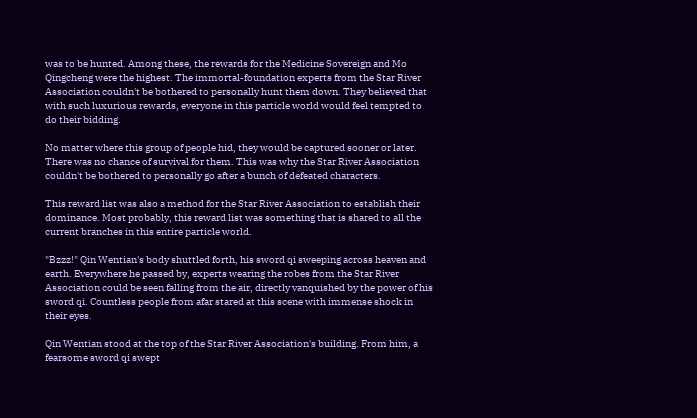was to be hunted. Among these, the rewards for the Medicine Sovereign and Mo Qingcheng were the highest. The immortal-foundation experts from the Star River Association couldn't be bothered to personally hunt them down. They believed that with such luxurious rewards, everyone in this particle world would feel tempted to do their bidding.

No matter where this group of people hid, they would be captured sooner or later. There was no chance of survival for them. This was why the Star River Association couldn't be bothered to personally go after a bunch of defeated characters.

This reward list was also a method for the Star River Association to establish their dominance. Most probably, this reward list was something that is shared to all the current branches in this entire particle world.

"Bzzz!" Qin Wentian's body shuttled forth, his sword qi sweeping across heaven and earth. Everywhere he passed by, experts wearing the robes from the Star River Association could be seen falling from the air, directly vanquished by the power of his sword qi. Countless people from afar stared at this scene with immense shock in their eyes.

Qin Wentian stood at the top of the Star River Association's building. From him, a fearsome sword qi swept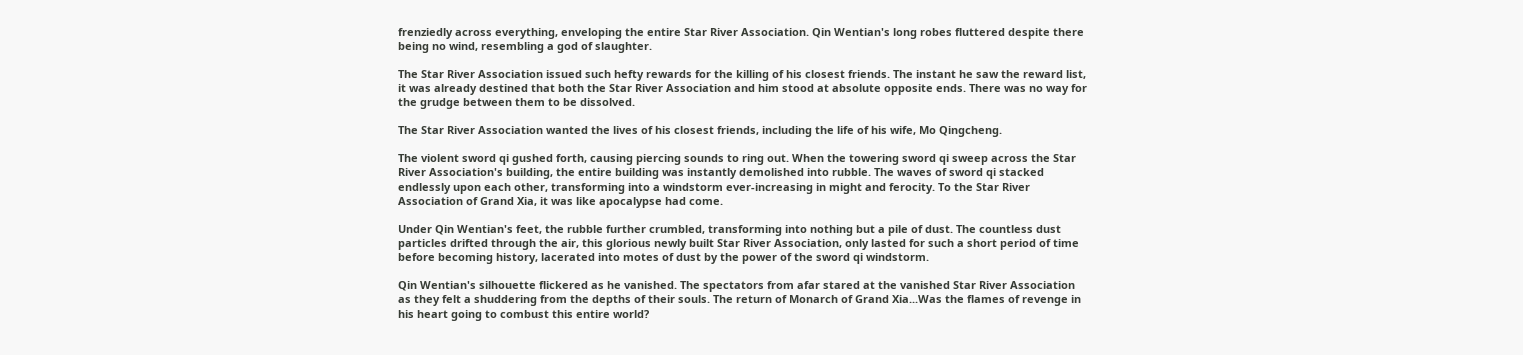frenziedly across everything, enveloping the entire Star River Association. Qin Wentian's long robes fluttered despite there being no wind, resembling a god of slaughter.

The Star River Association issued such hefty rewards for the killing of his closest friends. The instant he saw the reward list, it was already destined that both the Star River Association and him stood at absolute opposite ends. There was no way for the grudge between them to be dissolved.

The Star River Association wanted the lives of his closest friends, including the life of his wife, Mo Qingcheng.

The violent sword qi gushed forth, causing piercing sounds to ring out. When the towering sword qi sweep across the Star River Association's building, the entire building was instantly demolished into rubble. The waves of sword qi stacked endlessly upon each other, transforming into a windstorm ever-increasing in might and ferocity. To the Star River Association of Grand Xia, it was like apocalypse had come.

Under Qin Wentian's feet, the rubble further crumbled, transforming into nothing but a pile of dust. The countless dust particles drifted through the air, this glorious newly built Star River Association, only lasted for such a short period of time before becoming history, lacerated into motes of dust by the power of the sword qi windstorm.

Qin Wentian's silhouette flickered as he vanished. The spectators from afar stared at the vanished Star River Association as they felt a shuddering from the depths of their souls. The return of Monarch of Grand Xia...Was the flames of revenge in his heart going to combust this entire world?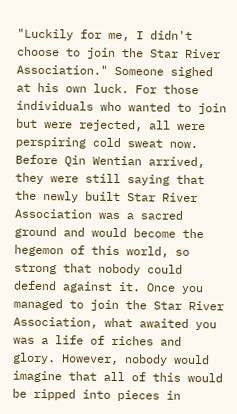"Luckily for me, I didn't choose to join the Star River Association." Someone sighed at his own luck. For those individuals who wanted to join but were rejected, all were perspiring cold sweat now. Before Qin Wentian arrived, they were still saying that the newly built Star River Association was a sacred ground and would become the hegemon of this world, so strong that nobody could defend against it. Once you managed to join the Star River Association, what awaited you was a life of riches and glory. However, nobody would imagine that all of this would be ripped into pieces in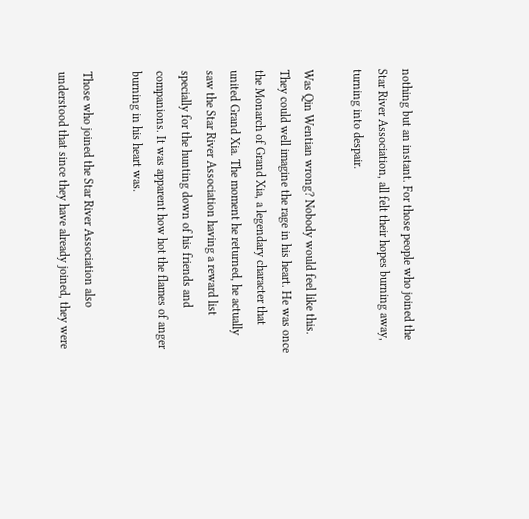nothing but an instant. For those people who joined the Star River Association, all felt their hopes burning away, turning into despair.

Was Qin Wentian wrong? Nobody would feel like this. They could well imagine the rage in his heart. He was once the Monarch of Grand Xia, a legendary character that united Grand Xia. The moment he returned, he actually saw the Star River Association having a reward list specially for the hunting down of his friends and companions. It was apparent how hot the flames of anger burning in his heart was.

Those who joined the Star River Association also understood that since they have already joined, they were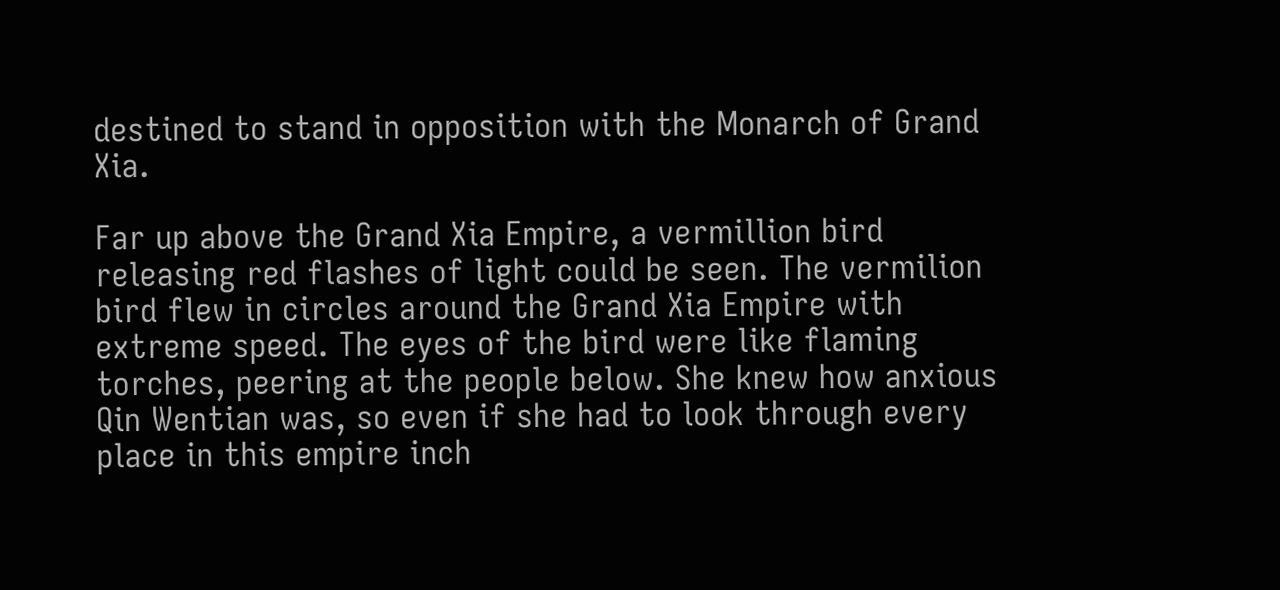destined to stand in opposition with the Monarch of Grand Xia.

Far up above the Grand Xia Empire, a vermillion bird releasing red flashes of light could be seen. The vermilion bird flew in circles around the Grand Xia Empire with extreme speed. The eyes of the bird were like flaming torches, peering at the people below. She knew how anxious Qin Wentian was, so even if she had to look through every place in this empire inch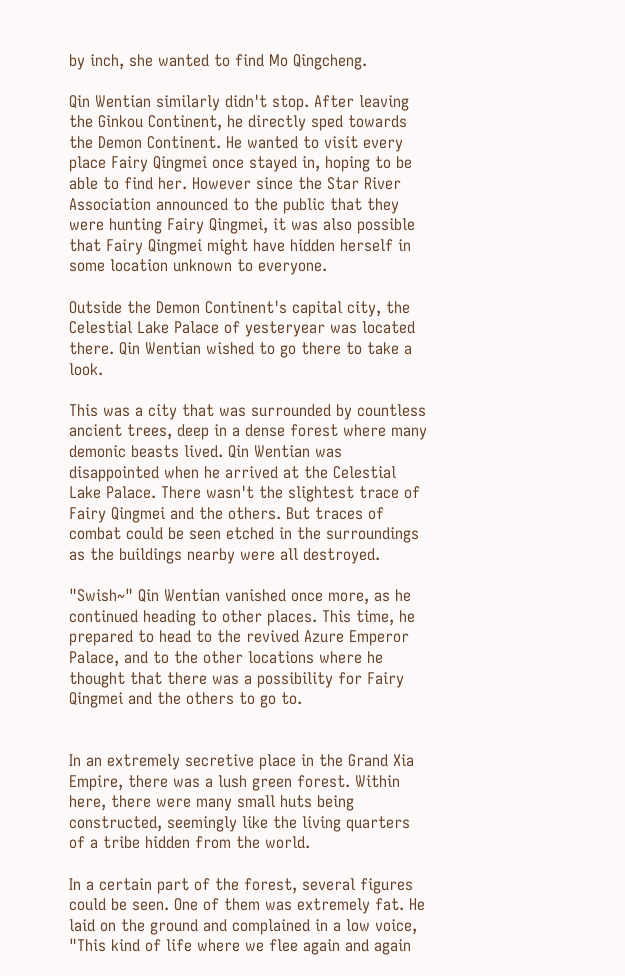by inch, she wanted to find Mo Qingcheng.

Qin Wentian similarly didn't stop. After leaving the Ginkou Continent, he directly sped towards the Demon Continent. He wanted to visit every place Fairy Qingmei once stayed in, hoping to be able to find her. However since the Star River Association announced to the public that they were hunting Fairy Qingmei, it was also possible that Fairy Qingmei might have hidden herself in some location unknown to everyone.

Outside the Demon Continent's capital city, the Celestial Lake Palace of yesteryear was located there. Qin Wentian wished to go there to take a look.

This was a city that was surrounded by countless ancient trees, deep in a dense forest where many demonic beasts lived. Qin Wentian was disappointed when he arrived at the Celestial Lake Palace. There wasn't the slightest trace of Fairy Qingmei and the others. But traces of combat could be seen etched in the surroundings as the buildings nearby were all destroyed.

"Swish~" Qin Wentian vanished once more, as he continued heading to other places. This time, he prepared to head to the revived Azure Emperor Palace, and to the other locations where he thought that there was a possibility for Fairy Qingmei and the others to go to.


In an extremely secretive place in the Grand Xia Empire, there was a lush green forest. Within here, there were many small huts being constructed, seemingly like the living quarters of a tribe hidden from the world.

In a certain part of the forest, several figures could be seen. One of them was extremely fat. He laid on the ground and complained in a low voice, "This kind of life where we flee again and again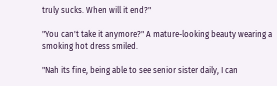truly sucks. When will it end?"

"You can't take it anymore?" A mature-looking beauty wearing a smoking hot dress smiled.

"Nah its fine, being able to see senior sister daily, I can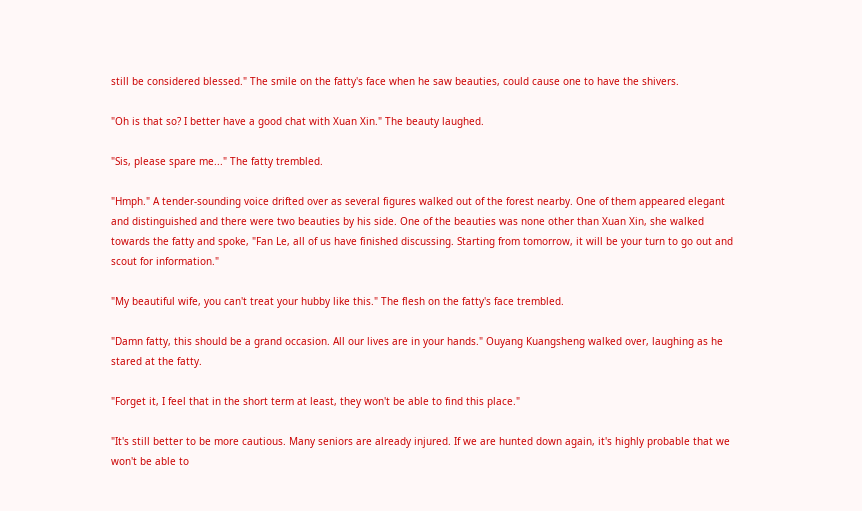still be considered blessed." The smile on the fatty's face when he saw beauties, could cause one to have the shivers.

"Oh is that so? I better have a good chat with Xuan Xin." The beauty laughed.

"Sis, please spare me..." The fatty trembled.

"Hmph." A tender-sounding voice drifted over as several figures walked out of the forest nearby. One of them appeared elegant and distinguished and there were two beauties by his side. One of the beauties was none other than Xuan Xin, she walked towards the fatty and spoke, "Fan Le, all of us have finished discussing. Starting from tomorrow, it will be your turn to go out and scout for information."

"My beautiful wife, you can't treat your hubby like this." The flesh on the fatty's face trembled.

"Damn fatty, this should be a grand occasion. All our lives are in your hands." Ouyang Kuangsheng walked over, laughing as he stared at the fatty.

"Forget it, I feel that in the short term at least, they won't be able to find this place."

"It's still better to be more cautious. Many seniors are already injured. If we are hunted down again, it's highly probable that we won't be able to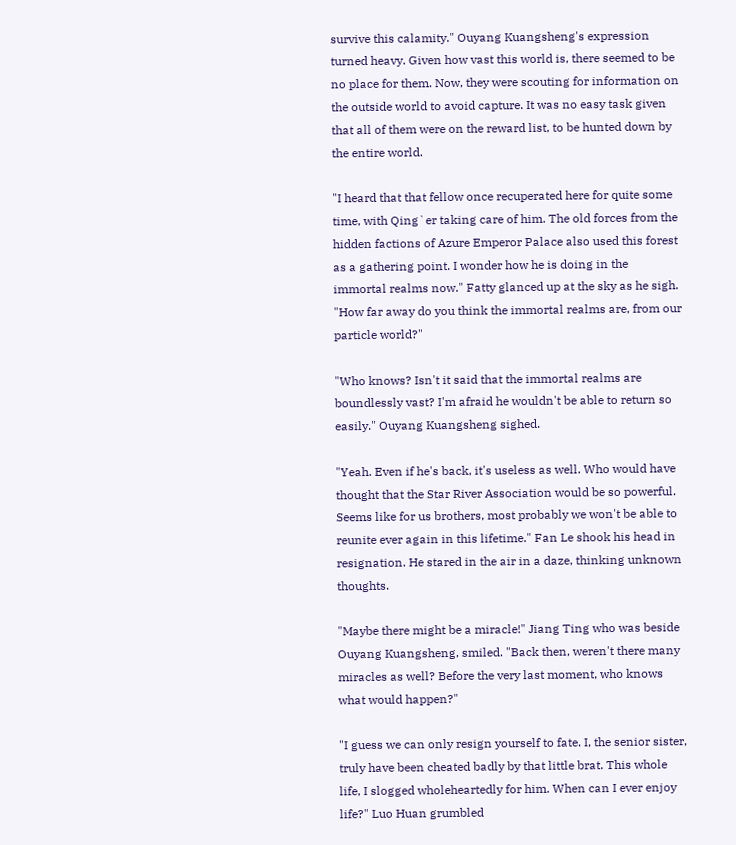survive this calamity." Ouyang Kuangsheng's expression turned heavy. Given how vast this world is, there seemed to be no place for them. Now, they were scouting for information on the outside world to avoid capture. It was no easy task given that all of them were on the reward list, to be hunted down by the entire world.

"I heard that that fellow once recuperated here for quite some time, with Qing`er taking care of him. The old forces from the hidden factions of Azure Emperor Palace also used this forest as a gathering point. I wonder how he is doing in the immortal realms now." Fatty glanced up at the sky as he sigh. "How far away do you think the immortal realms are, from our particle world?"

"Who knows? Isn't it said that the immortal realms are boundlessly vast? I'm afraid he wouldn't be able to return so easily." Ouyang Kuangsheng sighed.

"Yeah. Even if he's back, it's useless as well. Who would have thought that the Star River Association would be so powerful. Seems like for us brothers, most probably we won't be able to reunite ever again in this lifetime." Fan Le shook his head in resignation. He stared in the air in a daze, thinking unknown thoughts.

"Maybe there might be a miracle!" Jiang Ting who was beside Ouyang Kuangsheng, smiled. "Back then, weren't there many miracles as well? Before the very last moment, who knows what would happen?"

"I guess we can only resign yourself to fate. I, the senior sister, truly have been cheated badly by that little brat. This whole life, I slogged wholeheartedly for him. When can I ever enjoy life?" Luo Huan grumbled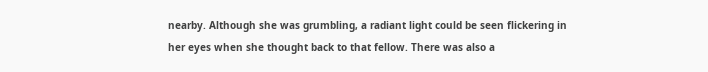nearby. Although she was grumbling, a radiant light could be seen flickering in her eyes when she thought back to that fellow. There was also a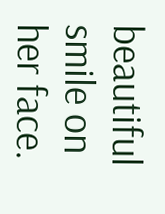beautiful smile on her face.